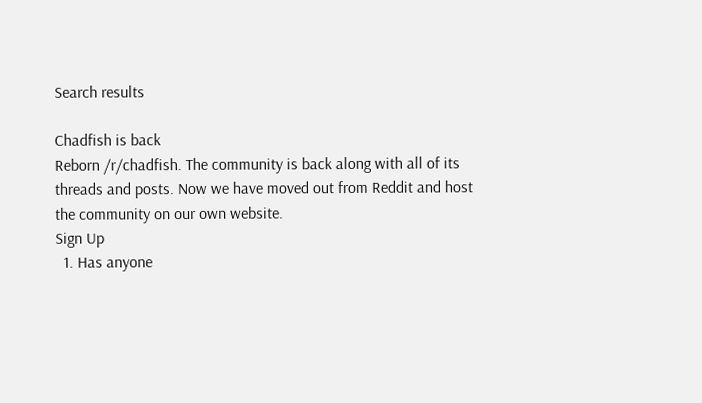Search results

Chadfish is back
Reborn /r/chadfish. The community is back along with all of its threads and posts. Now we have moved out from Reddit and host the community on our own website.
Sign Up
  1. Has anyone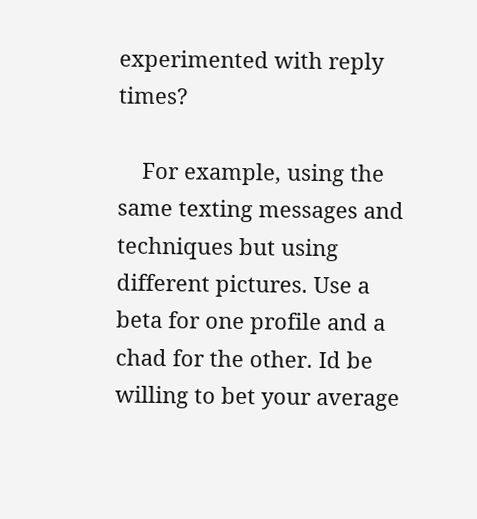experimented with reply times?

    For example, using the same texting messages and techniques but using different pictures. Use a beta for one profile and a chad for the other. Id be willing to bet your average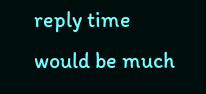reply time would be much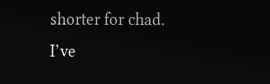shorter for chad. I’ve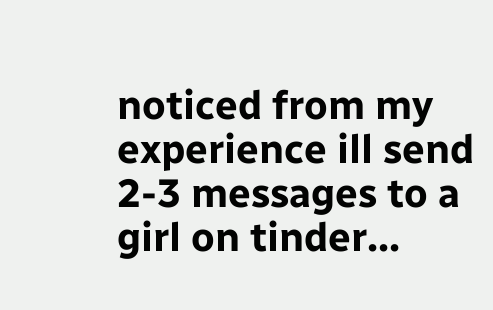noticed from my experience ill send 2-3 messages to a girl on tinder...